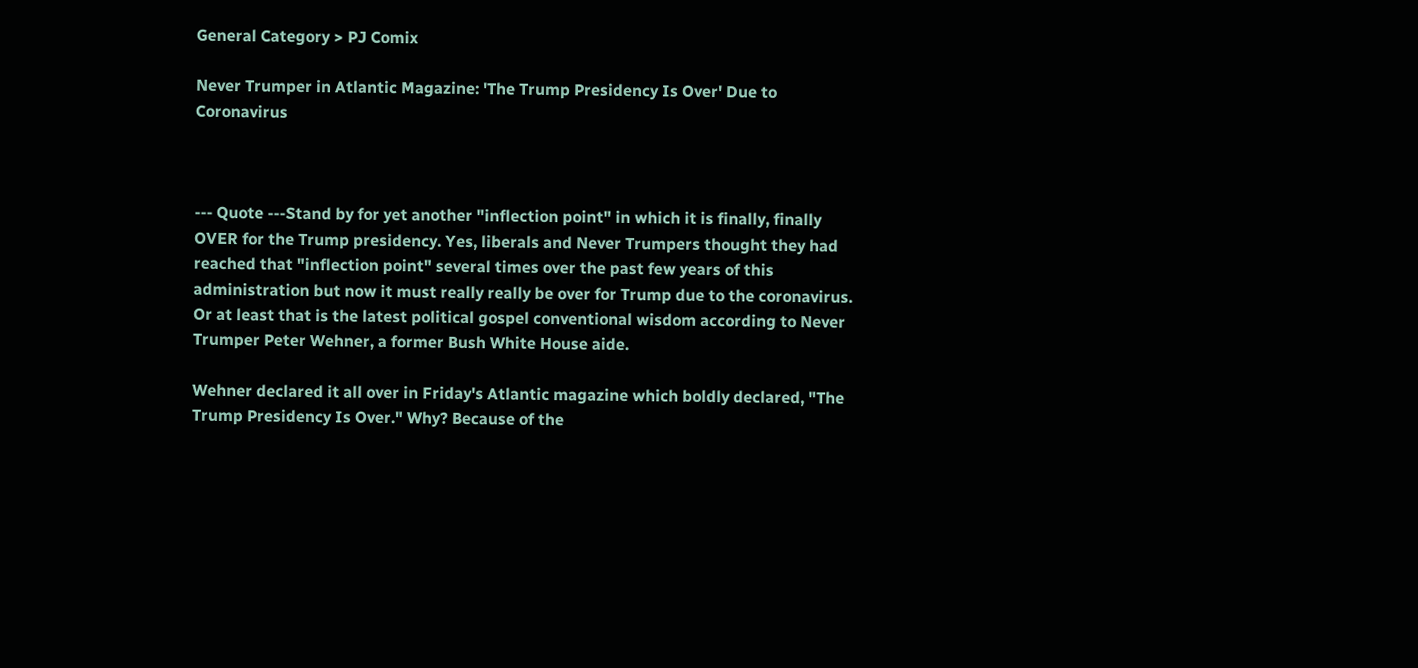General Category > PJ Comix

Never Trumper in Atlantic Magazine: 'The Trump Presidency Is Over' Due to Coronavirus



--- Quote ---Stand by for yet another "inflection point" in which it is finally, finally OVER for the Trump presidency. Yes, liberals and Never Trumpers thought they had reached that "inflection point" several times over the past few years of this administration but now it must really really be over for Trump due to the coronavirus. Or at least that is the latest political gospel conventional wisdom according to Never Trumper Peter Wehner, a former Bush White House aide.

Wehner declared it all over in Friday's Atlantic magazine which boldly declared, "The Trump Presidency Is Over." Why? Because of the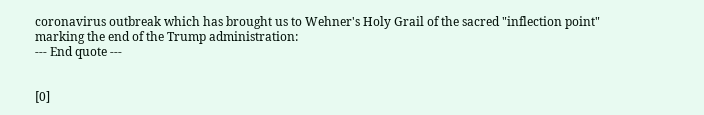coronavirus outbreak which has brought us to Wehner's Holy Grail of the sacred "inflection point" marking the end of the Trump administration:
--- End quote ---


[0]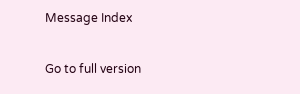Message Index

Go to full version